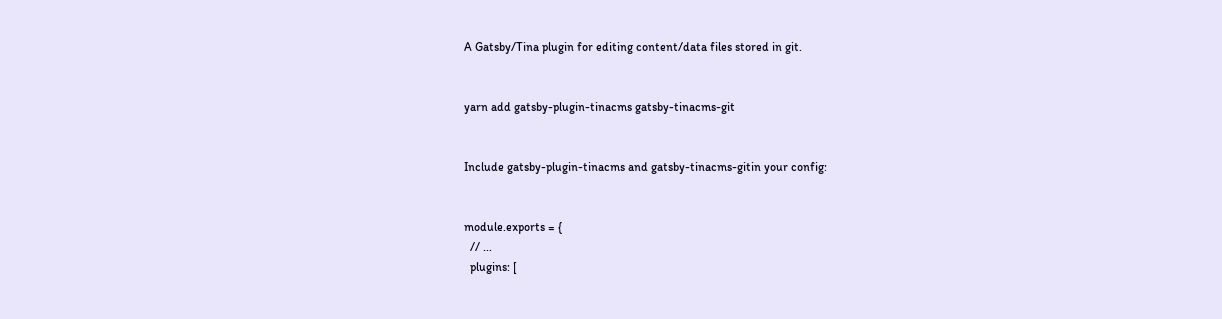A Gatsby/Tina plugin for editing content/data files stored in git.


yarn add gatsby-plugin-tinacms gatsby-tinacms-git


Include gatsby-plugin-tinacms and gatsby-tinacms-gitin your config:


module.exports = {
  // ...
  plugins: [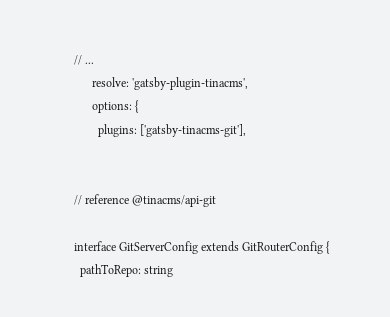// ...
      resolve: 'gatsby-plugin-tinacms',
      options: {
        plugins: ['gatsby-tinacms-git'],


// reference @tinacms/api-git

interface GitServerConfig extends GitRouterConfig {
  pathToRepo: string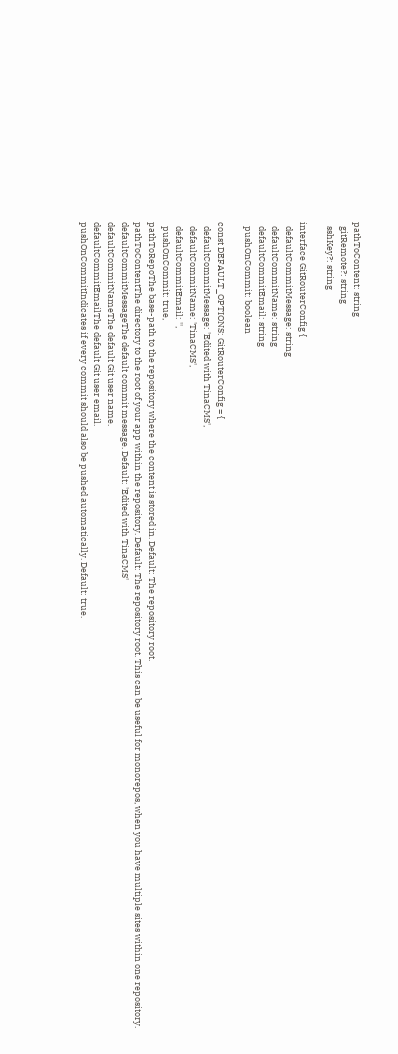pathToContent: string
  gitRemote?: string
  sshKey?: string

interface GitRouterConfig {
  defaultCommitMessage: string
  defaultCommitName: string
  defaultCommitEmail: string
  pushOnCommit: boolean

const DEFAULT_OPTIONS: GitRouterConfig = {
  defaultCommitMessage: 'Edited with TinaCMS',
  defaultCommitName: 'TinaCMS',
  defaultCommitEmail: '',
  pushOnCommit: true,
pathToRepoThe base-path to the repository where the content is stored in. Default: The repository root.
pathToContentThe directory to the root of your app within the repository. Default: The repository root. This can be useful for monorepos, when you have multiple sites within one repository.
defaultCommitMessageThe default commit message. Default: 'Edited with TinaCMS'
defaultCommitNameThe default Git user name.
defaultCommitEmailThe default Git user email.
pushOnCommitIndicates if every commit should also be pushed automatically. Default: true.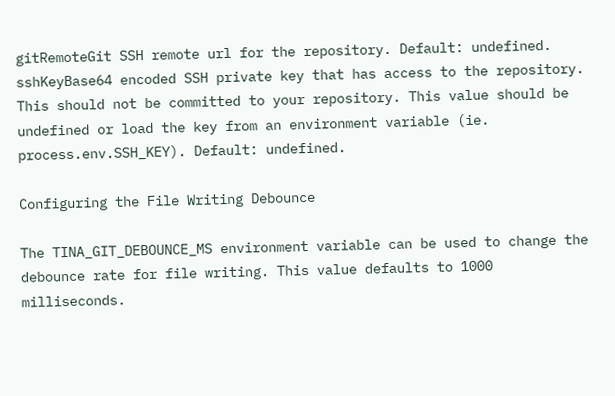gitRemoteGit SSH remote url for the repository. Default: undefined.
sshKeyBase64 encoded SSH private key that has access to the repository. This should not be committed to your repository. This value should be undefined or load the key from an environment variable (ie. process.env.SSH_KEY). Default: undefined.

Configuring the File Writing Debounce

The TINA_GIT_DEBOUNCE_MS environment variable can be used to change the debounce rate for file writing. This value defaults to 1000 milliseconds.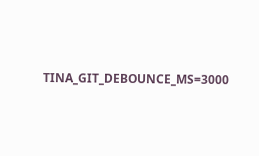TINA_GIT_DEBOUNCE_MS=3000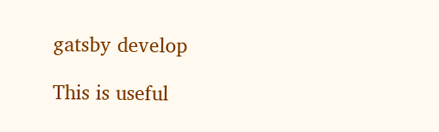gatsby develop

This is useful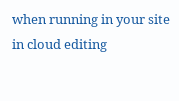when running in your site in cloud editing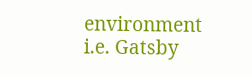environment i.e. Gatsby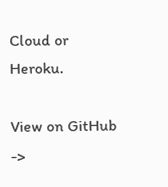Cloud or Heroku.

View on GitHub ->